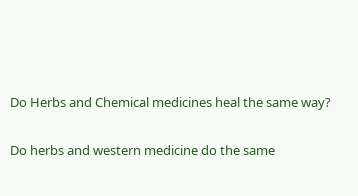Do Herbs and Chemical medicines heal the same way?

Do herbs and western medicine do the same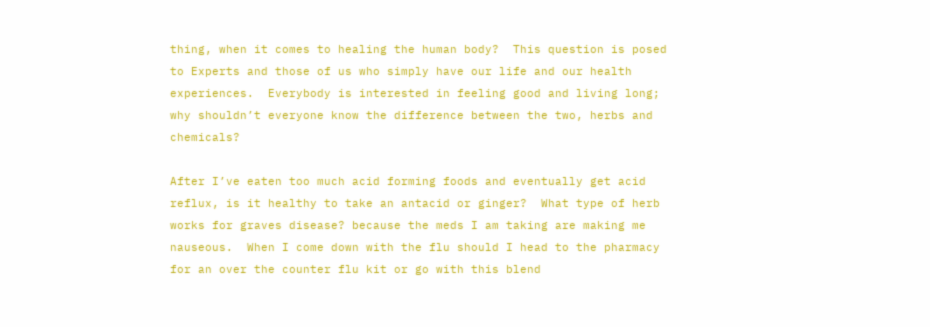thing, when it comes to healing the human body?  This question is posed to Experts and those of us who simply have our life and our health experiences.  Everybody is interested in feeling good and living long; why shouldn’t everyone know the difference between the two, herbs and chemicals?

After I’ve eaten too much acid forming foods and eventually get acid reflux, is it healthy to take an antacid or ginger?  What type of herb works for graves disease? because the meds I am taking are making me nauseous.  When I come down with the flu should I head to the pharmacy for an over the counter flu kit or go with this blend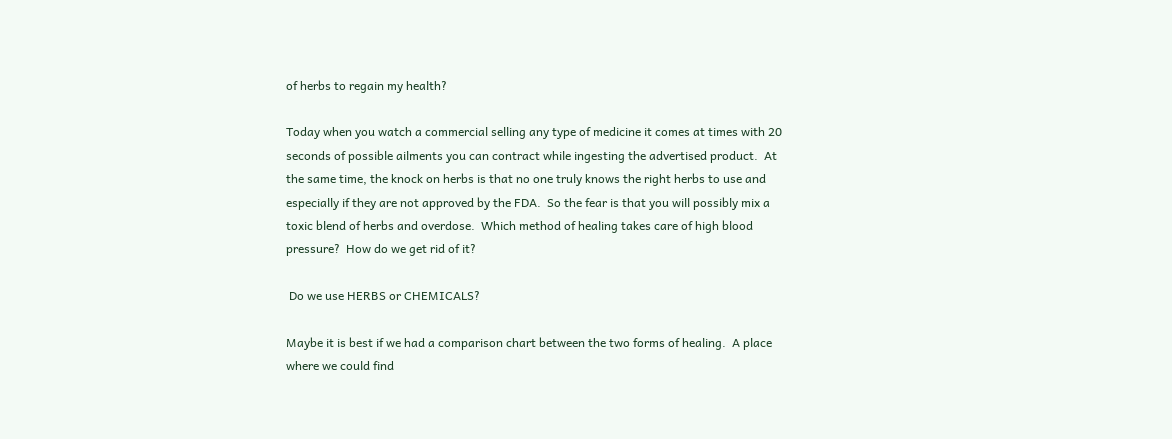of herbs to regain my health?

Today when you watch a commercial selling any type of medicine it comes at times with 20 seconds of possible ailments you can contract while ingesting the advertised product.  At the same time, the knock on herbs is that no one truly knows the right herbs to use and especially if they are not approved by the FDA.  So the fear is that you will possibly mix a toxic blend of herbs and overdose.  Which method of healing takes care of high blood pressure?  How do we get rid of it?

 Do we use HERBS or CHEMICALS?

Maybe it is best if we had a comparison chart between the two forms of healing.  A place where we could find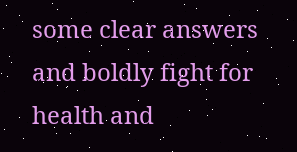some clear answers and boldly fight for health and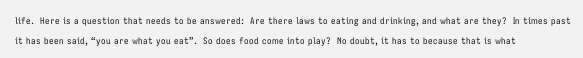life.  Here is a question that needs to be answered:  Are there laws to eating and drinking, and what are they?  In times past it has been said, “you are what you eat”.  So does food come into play?  No doubt, it has to because that is what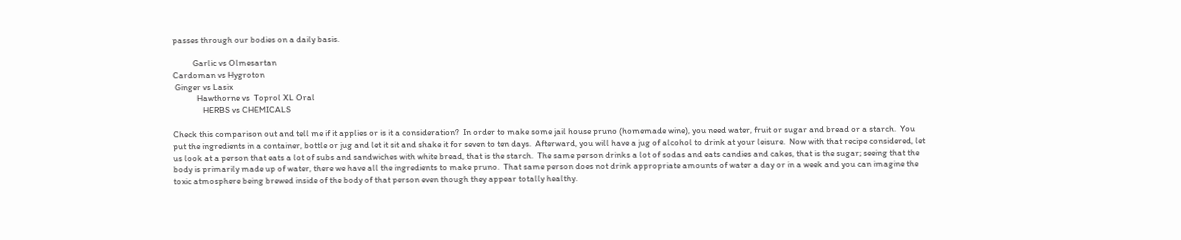passes through our bodies on a daily basis.

          Garlic vs Olmesartan
Cardoman vs Hygroton
 Ginger vs Lasix
            Hawthorne vs  Toprol XL Oral
               HERBS vs CHEMICALS

Check this comparison out and tell me if it applies or is it a consideration?  In order to make some jail house pruno (homemade wine), you need water, fruit or sugar and bread or a starch.  You put the ingredients in a container, bottle or jug and let it sit and shake it for seven to ten days.  Afterward, you will have a jug of alcohol to drink at your leisure.  Now with that recipe considered, let us look at a person that eats a lot of subs and sandwiches with white bread, that is the starch.  The same person drinks a lot of sodas and eats candies and cakes, that is the sugar; seeing that the body is primarily made up of water, there we have all the ingredients to make pruno.  That same person does not drink appropriate amounts of water a day or in a week and you can imagine the toxic atmosphere being brewed inside of the body of that person even though they appear totally healthy.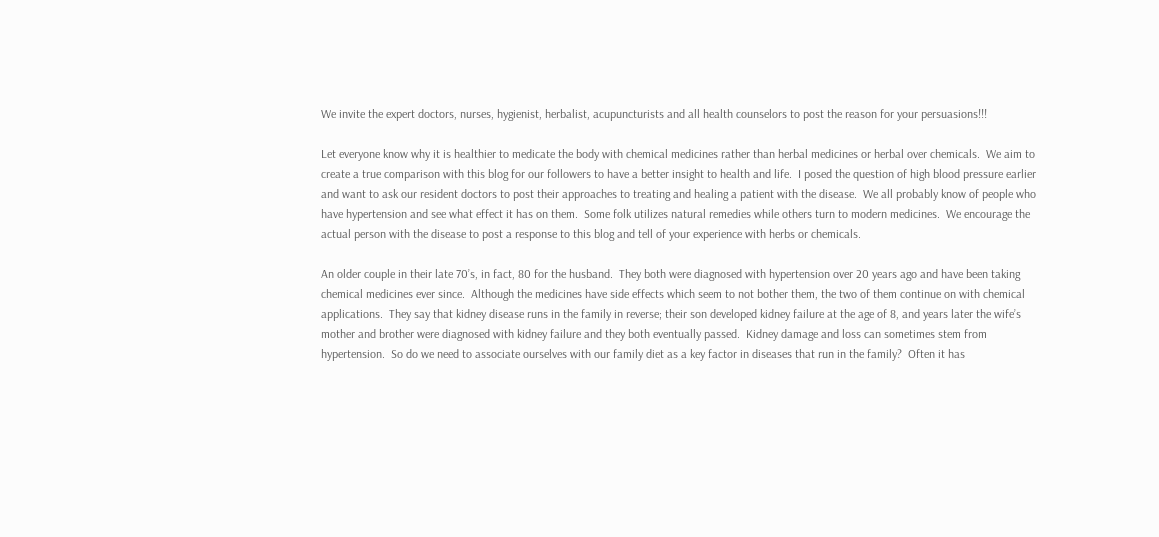We invite the expert doctors, nurses, hygienist, herbalist, acupuncturists and all health counselors to post the reason for your persuasions!!!

Let everyone know why it is healthier to medicate the body with chemical medicines rather than herbal medicines or herbal over chemicals.  We aim to create a true comparison with this blog for our followers to have a better insight to health and life.  I posed the question of high blood pressure earlier and want to ask our resident doctors to post their approaches to treating and healing a patient with the disease.  We all probably know of people who have hypertension and see what effect it has on them.  Some folk utilizes natural remedies while others turn to modern medicines.  We encourage the actual person with the disease to post a response to this blog and tell of your experience with herbs or chemicals.

An older couple in their late 70’s, in fact, 80 for the husband.  They both were diagnosed with hypertension over 20 years ago and have been taking chemical medicines ever since.  Although the medicines have side effects which seem to not bother them, the two of them continue on with chemical applications.  They say that kidney disease runs in the family in reverse; their son developed kidney failure at the age of 8, and years later the wife’s mother and brother were diagnosed with kidney failure and they both eventually passed.  Kidney damage and loss can sometimes stem from hypertension.  So do we need to associate ourselves with our family diet as a key factor in diseases that run in the family?  Often it has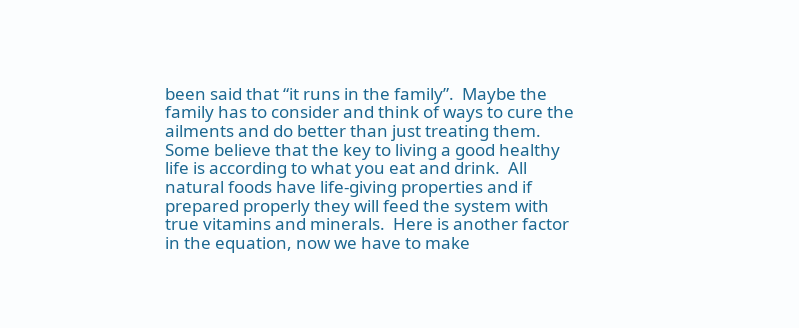been said that “it runs in the family”.  Maybe the family has to consider and think of ways to cure the ailments and do better than just treating them.  Some believe that the key to living a good healthy life is according to what you eat and drink.  All natural foods have life-giving properties and if prepared properly they will feed the system with true vitamins and minerals.  Here is another factor in the equation, now we have to make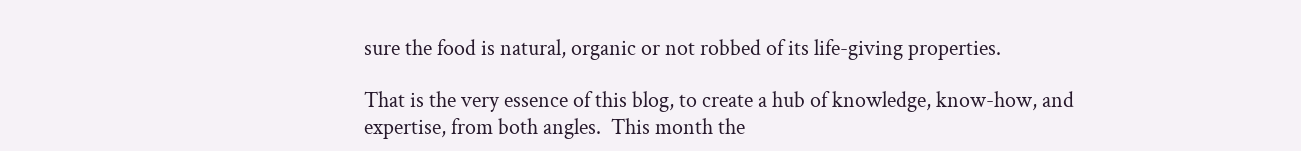sure the food is natural, organic or not robbed of its life-giving properties.

That is the very essence of this blog, to create a hub of knowledge, know-how, and expertise, from both angles.  This month the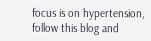focus is on hypertension, follow this blog and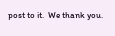post to it.  We thank you.